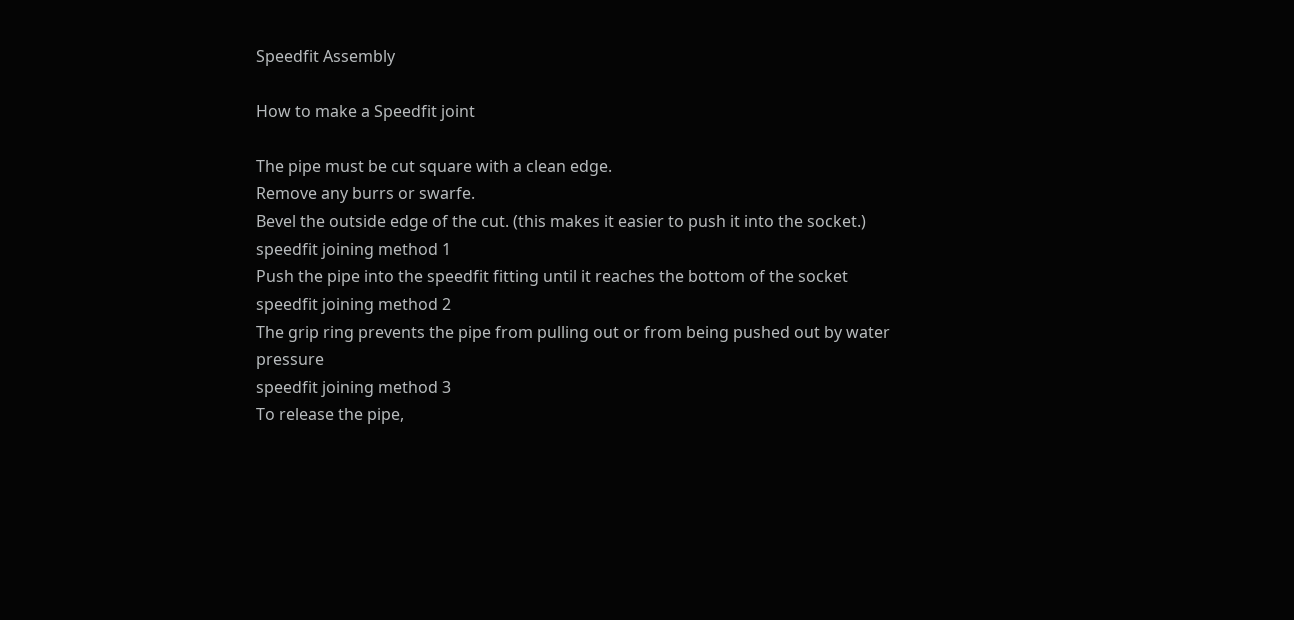Speedfit Assembly

How to make a Speedfit joint

The pipe must be cut square with a clean edge.
Remove any burrs or swarfe.
Bevel the outside edge of the cut. (this makes it easier to push it into the socket.)
speedfit joining method 1
Push the pipe into the speedfit fitting until it reaches the bottom of the socket
speedfit joining method 2
The grip ring prevents the pipe from pulling out or from being pushed out by water pressure
speedfit joining method 3
To release the pipe,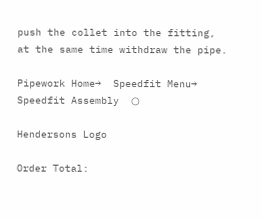push the collet into the fitting, at the same time withdraw the pipe.

Pipework Home→  Speedfit Menu→  Speedfit Assembly  ○

Hendersons Logo

Order Total: